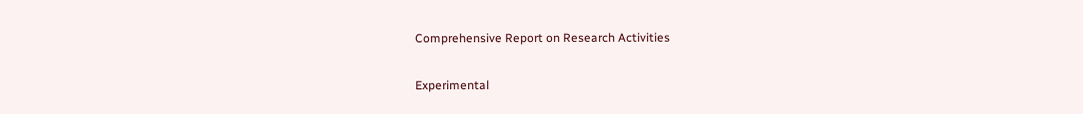Comprehensive Report on Research Activities

Experimental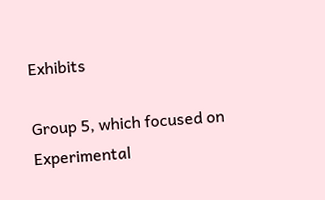Exhibits

Group 5, which focused on Experimental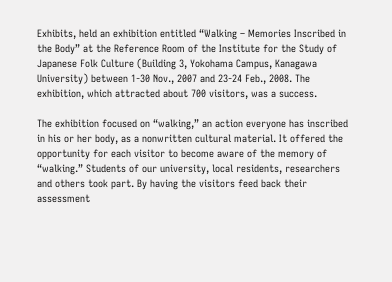Exhibits, held an exhibition entitled “Walking – Memories Inscribed in the Body” at the Reference Room of the Institute for the Study of Japanese Folk Culture (Building 3, Yokohama Campus, Kanagawa University) between 1-30 Nov., 2007 and 23-24 Feb., 2008. The exhibition, which attracted about 700 visitors, was a success.

The exhibition focused on “walking,” an action everyone has inscribed in his or her body, as a nonwritten cultural material. It offered the opportunity for each visitor to become aware of the memory of “walking.” Students of our university, local residents, researchers and others took part. By having the visitors feed back their assessment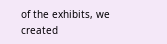of the exhibits, we created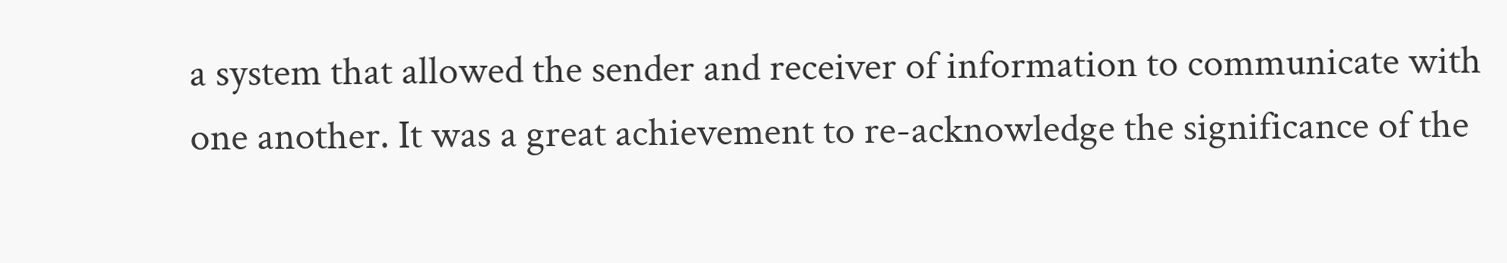a system that allowed the sender and receiver of information to communicate with one another. It was a great achievement to re-acknowledge the significance of the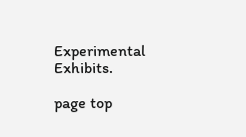Experimental Exhibits.

page top